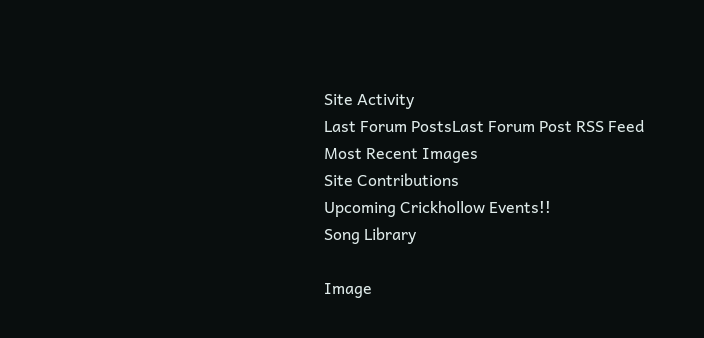Site Activity
Last Forum PostsLast Forum Post RSS Feed
Most Recent Images
Site Contributions
Upcoming Crickhollow Events!!
Song Library

Image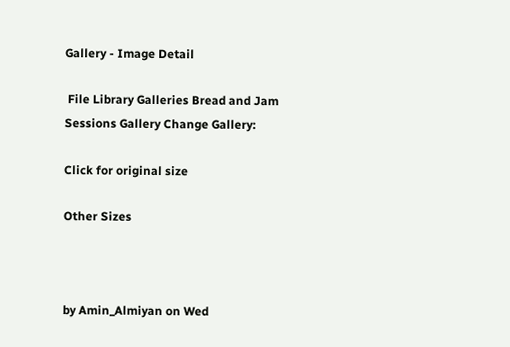Gallery - Image Detail

 File Library Galleries Bread and Jam Sessions Gallery Change Gallery:

Click for original size

Other Sizes



by Amin_Almiyan on Wed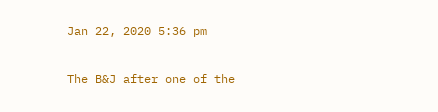Jan 22, 2020 5:36 pm

The B&J after one of the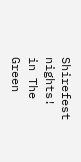Shirefest nights! in The Green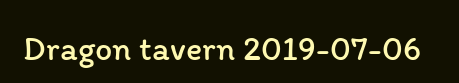Dragon tavern 2019-07-06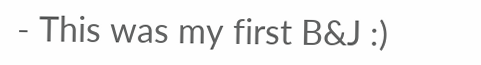- This was my first B&J :)